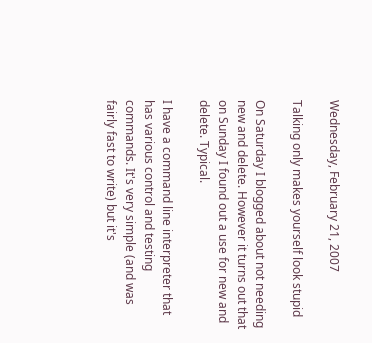Wednesday, February 21, 2007

Talking only makes yourself look stupid

On Saturday I blogged about not needing new and delete. However it turns out that on Sunday I found out a use for new and delete. Typical.

I have a command line interpreter that has various control and testing commands. It's very simple (and was fairly fast to write) but it's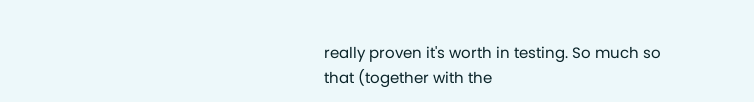really proven it's worth in testing. So much so that (together with the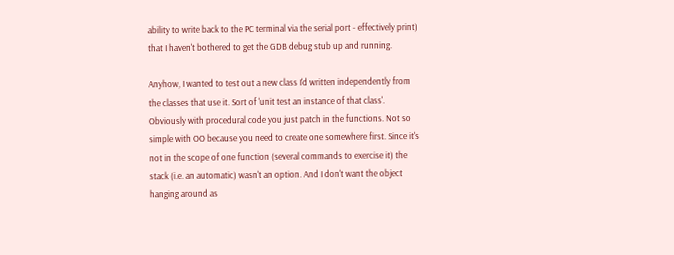ability to write back to the PC terminal via the serial port - effectively print) that I haven't bothered to get the GDB debug stub up and running.

Anyhow, I wanted to test out a new class I'd written independently from the classes that use it. Sort of 'unit test an instance of that class'. Obviously with procedural code you just patch in the functions. Not so simple with OO because you need to create one somewhere first. Since it's not in the scope of one function (several commands to exercise it) the stack (i.e. an automatic) wasn't an option. And I don't want the object hanging around as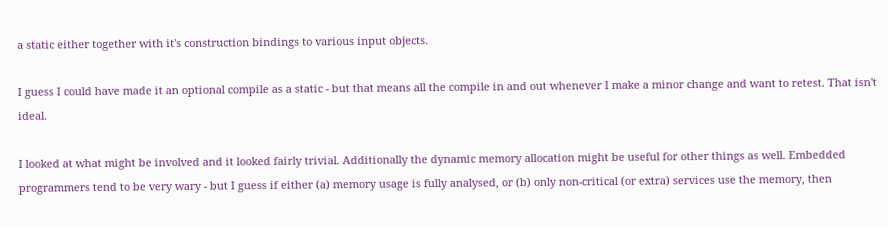a static either together with it's construction bindings to various input objects.

I guess I could have made it an optional compile as a static - but that means all the compile in and out whenever I make a minor change and want to retest. That isn't ideal.

I looked at what might be involved and it looked fairly trivial. Additionally the dynamic memory allocation might be useful for other things as well. Embedded programmers tend to be very wary - but I guess if either (a) memory usage is fully analysed, or (b) only non-critical (or extra) services use the memory, then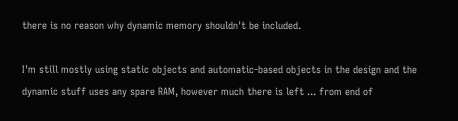there is no reason why dynamic memory shouldn't be included.

I'm still mostly using static objects and automatic-based objects in the design and the dynamic stuff uses any spare RAM, however much there is left ... from end of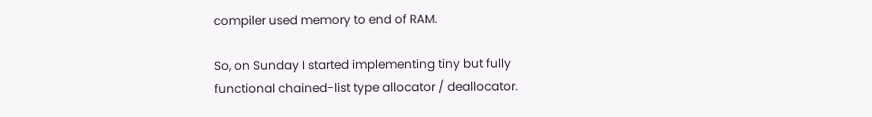compiler used memory to end of RAM.

So, on Sunday I started implementing tiny but fully functional chained-list type allocator / deallocator.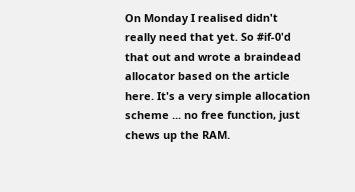On Monday I realised didn't really need that yet. So #if-0'd that out and wrote a braindead allocator based on the article here. It's a very simple allocation scheme ... no free function, just chews up the RAM.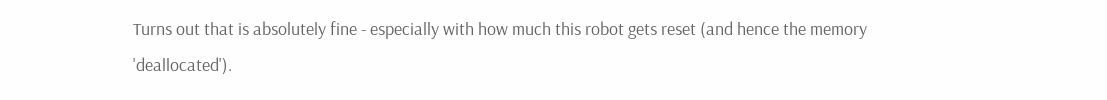Turns out that is absolutely fine - especially with how much this robot gets reset (and hence the memory 'deallocated').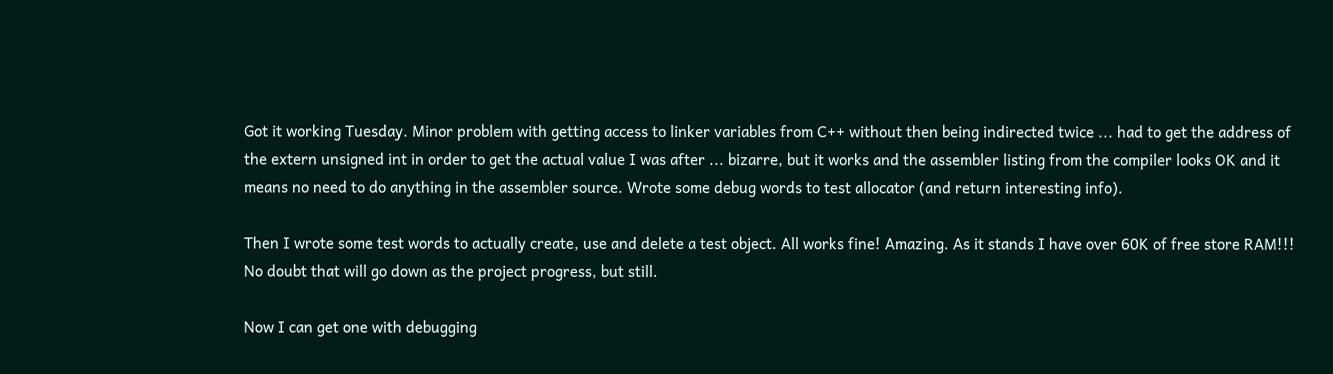Got it working Tuesday. Minor problem with getting access to linker variables from C++ without then being indirected twice ... had to get the address of the extern unsigned int in order to get the actual value I was after ... bizarre, but it works and the assembler listing from the compiler looks OK and it means no need to do anything in the assembler source. Wrote some debug words to test allocator (and return interesting info).

Then I wrote some test words to actually create, use and delete a test object. All works fine! Amazing. As it stands I have over 60K of free store RAM!!! No doubt that will go down as the project progress, but still.

Now I can get one with debugging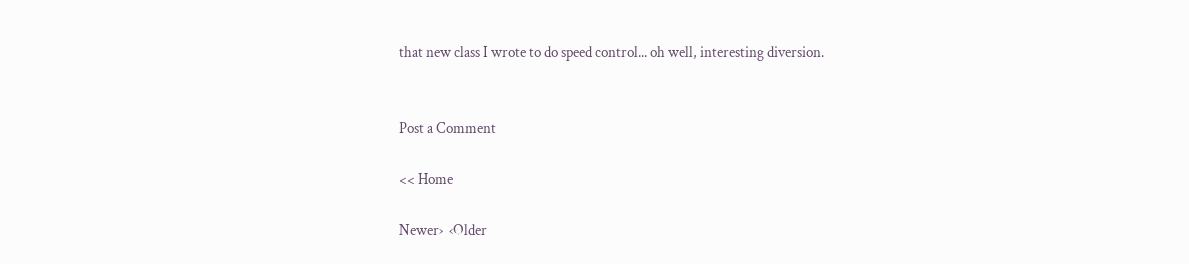that new class I wrote to do speed control... oh well, interesting diversion.


Post a Comment

<< Home

Newer›  ‹Older